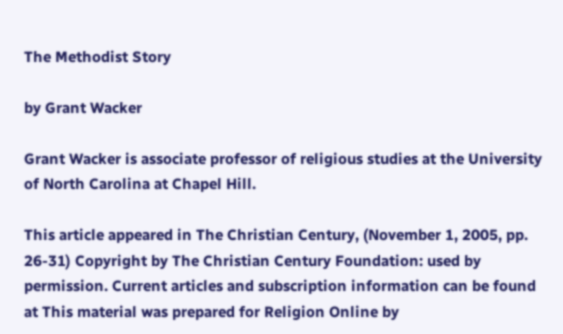The Methodist Story

by Grant Wacker

Grant Wacker is associate professor of religious studies at the University of North Carolina at Chapel Hill.

This article appeared in The Christian Century, (November 1, 2005, pp. 26-31) Copyright by The Christian Century Foundation: used by permission. Current articles and subscription information can be found at This material was prepared for Religion Online by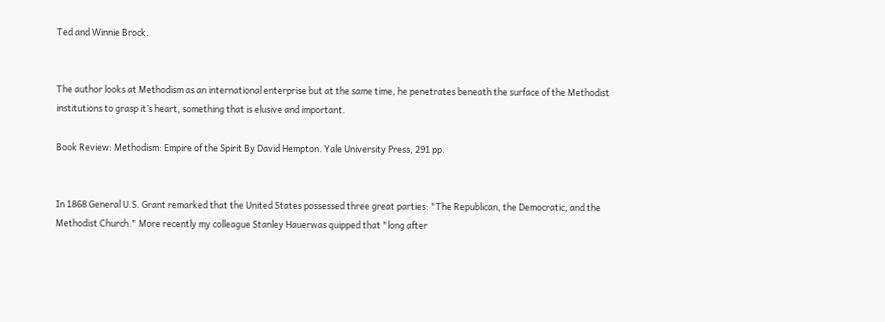Ted and Winnie Brock.


The author looks at Methodism as an international enterprise but at the same time, he penetrates beneath the surface of the Methodist institutions to grasp it’s heart, something that is elusive and important.

Book Review: Methodism: Empire of the Spirit By David Hempton. Yale University Press, 291 pp.


In 1868 General U.S. Grant remarked that the United States possessed three great parties: "The Republican, the Democratic, and the Methodist Church." More recently my colleague Stanley Hauerwas quipped that "long after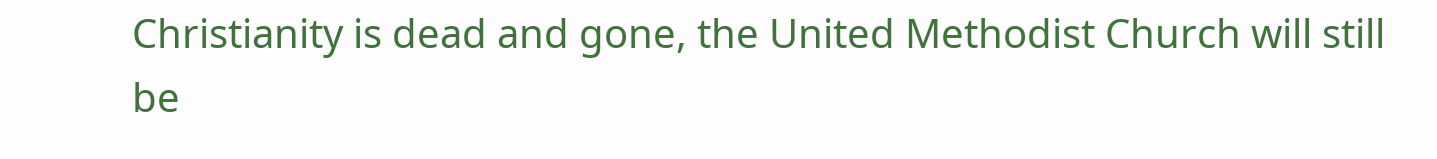Christianity is dead and gone, the United Methodist Church will still be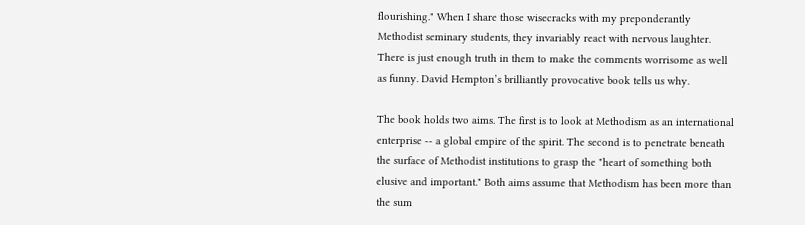flourishing." When I share those wisecracks with my preponderantly Methodist seminary students, they invariably react with nervous laughter. There is just enough truth in them to make the comments worrisome as well as funny. David Hempton’s brilliantly provocative book tells us why.

The book holds two aims. The first is to look at Methodism as an international enterprise -- a global empire of the spirit. The second is to penetrate beneath the surface of Methodist institutions to grasp the "heart of something both elusive and important." Both aims assume that Methodism has been more than the sum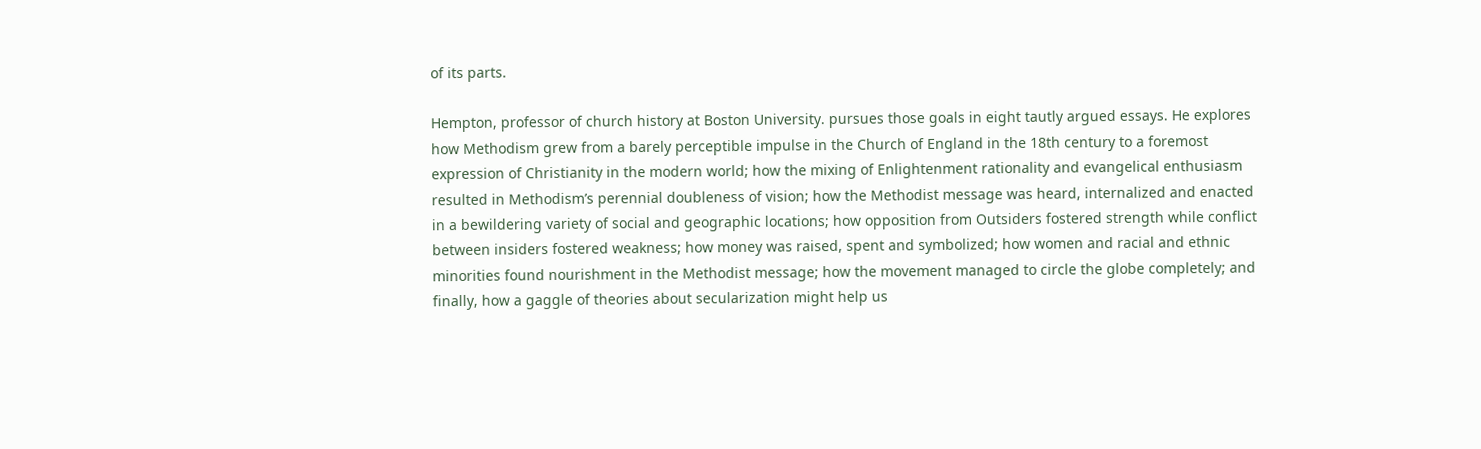of its parts.

Hempton, professor of church history at Boston University. pursues those goals in eight tautly argued essays. He explores how Methodism grew from a barely perceptible impulse in the Church of England in the 18th century to a foremost expression of Christianity in the modern world; how the mixing of Enlightenment rationality and evangelical enthusiasm resulted in Methodism’s perennial doubleness of vision; how the Methodist message was heard, internalized and enacted in a bewildering variety of social and geographic locations; how opposition from Outsiders fostered strength while conflict between insiders fostered weakness; how money was raised, spent and symbolized; how women and racial and ethnic minorities found nourishment in the Methodist message; how the movement managed to circle the globe completely; and finally, how a gaggle of theories about secularization might help us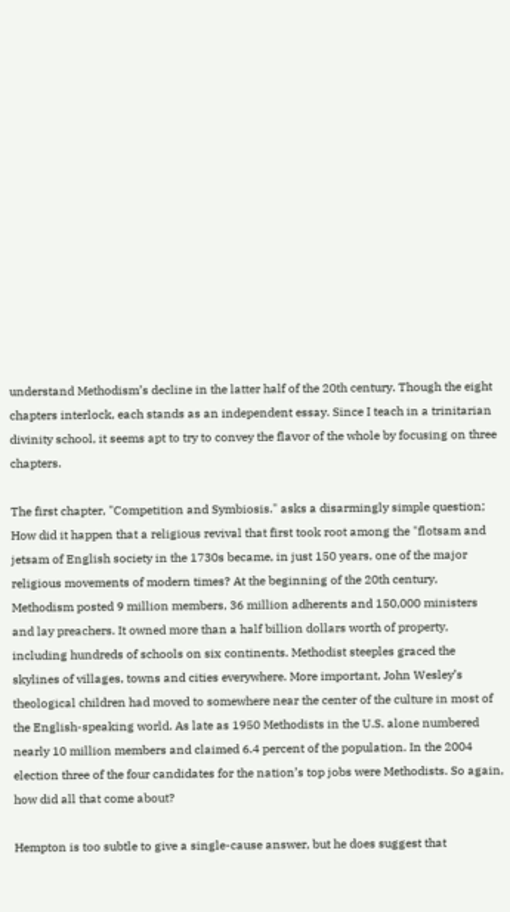understand Methodism’s decline in the latter half of the 20th century. Though the eight chapters interlock, each stands as an independent essay. Since I teach in a trinitarian divinity school, it seems apt to try to convey the flavor of the whole by focusing on three chapters.

The first chapter, "Competition and Symbiosis." asks a disarmingly simple question; How did it happen that a religious revival that first took root among the "flotsam and jetsam of English society in the 1730s became, in just 150 years, one of the major religious movements of modern times? At the beginning of the 20th century, Methodism posted 9 million members, 36 million adherents and 150,000 ministers and lay preachers. It owned more than a half billion dollars worth of property, including hundreds of schools on six continents. Methodist steeples graced the skylines of villages, towns and cities everywhere. More important, John Wesley’s theological children had moved to somewhere near the center of the culture in most of the English-speaking world. As late as 1950 Methodists in the U.S. alone numbered nearly 10 million members and claimed 6.4 percent of the population. In the 2004 election three of the four candidates for the nation’s top jobs were Methodists. So again, how did all that come about?

Hempton is too subtle to give a single-cause answer, but he does suggest that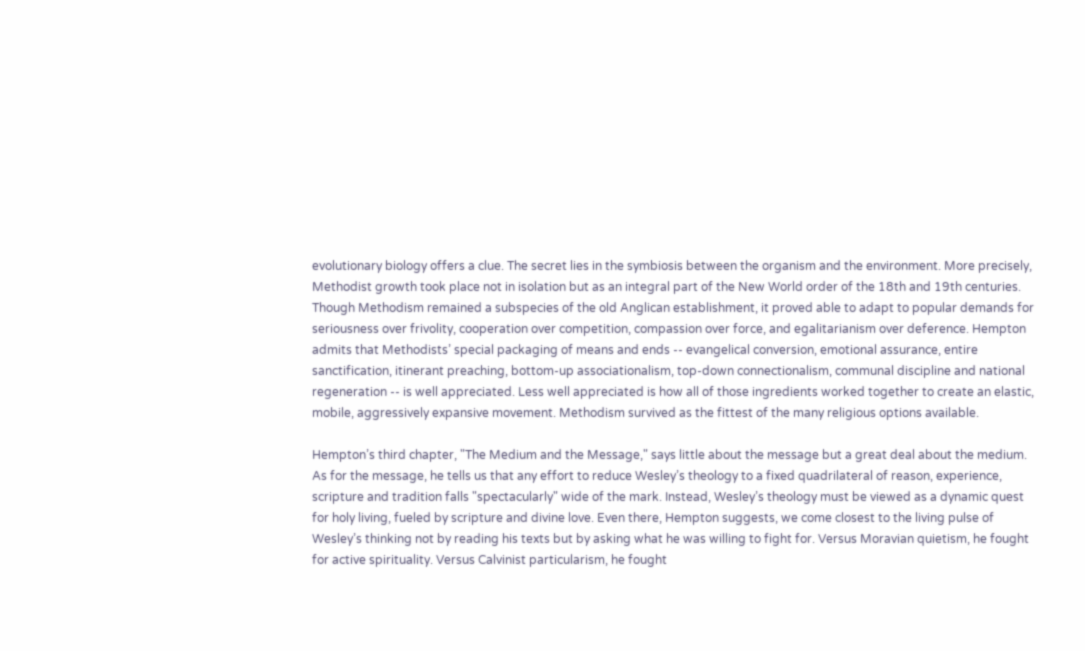evolutionary biology offers a clue. The secret lies in the symbiosis between the organism and the environment. More precisely, Methodist growth took place not in isolation but as an integral part of the New World order of the 18th and 19th centuries. Though Methodism remained a subspecies of the old Anglican establishment, it proved able to adapt to popular demands for seriousness over frivolity, cooperation over competition, compassion over force, and egalitarianism over deference. Hempton admits that Methodists’ special packaging of means and ends -- evangelical conversion, emotional assurance, entire sanctification, itinerant preaching, bottom-up associationalism, top-down connectionalism, communal discipline and national regeneration -- is well appreciated. Less well appreciated is how all of those ingredients worked together to create an elastic, mobile, aggressively expansive movement. Methodism survived as the fittest of the many religious options available.

Hempton’s third chapter, "The Medium and the Message," says little about the message but a great deal about the medium. As for the message, he tells us that any effort to reduce Wesley’s theology to a fixed quadrilateral of reason, experience, scripture and tradition falls "spectacularly" wide of the mark. Instead, Wesley’s theology must be viewed as a dynamic quest for holy living, fueled by scripture and divine love. Even there, Hempton suggests, we come closest to the living pulse of Wesley’s thinking not by reading his texts but by asking what he was willing to fight for. Versus Moravian quietism, he fought for active spirituality. Versus Calvinist particularism, he fought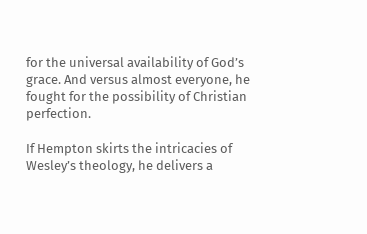for the universal availability of God’s grace. And versus almost everyone, he fought for the possibility of Christian perfection.

If Hempton skirts the intricacies of Wesley’s theology, he delivers a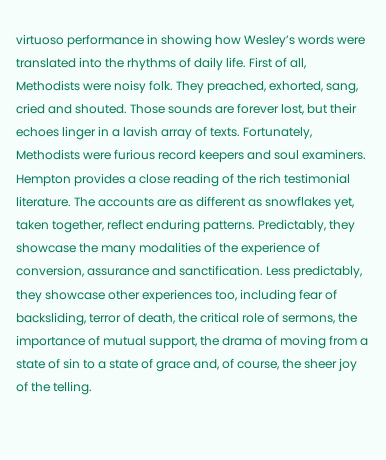virtuoso performance in showing how Wesley’s words were translated into the rhythms of daily life. First of all, Methodists were noisy folk. They preached, exhorted, sang, cried and shouted. Those sounds are forever lost, but their echoes linger in a lavish array of texts. Fortunately, Methodists were furious record keepers and soul examiners. Hempton provides a close reading of the rich testimonial literature. The accounts are as different as snowflakes yet, taken together, reflect enduring patterns. Predictably, they showcase the many modalities of the experience of conversion, assurance and sanctification. Less predictably, they showcase other experiences too, including fear of backsliding, terror of death, the critical role of sermons, the importance of mutual support, the drama of moving from a state of sin to a state of grace and, of course, the sheer joy of the telling.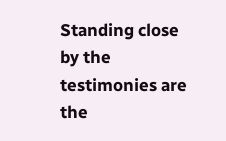Standing close by the testimonies are the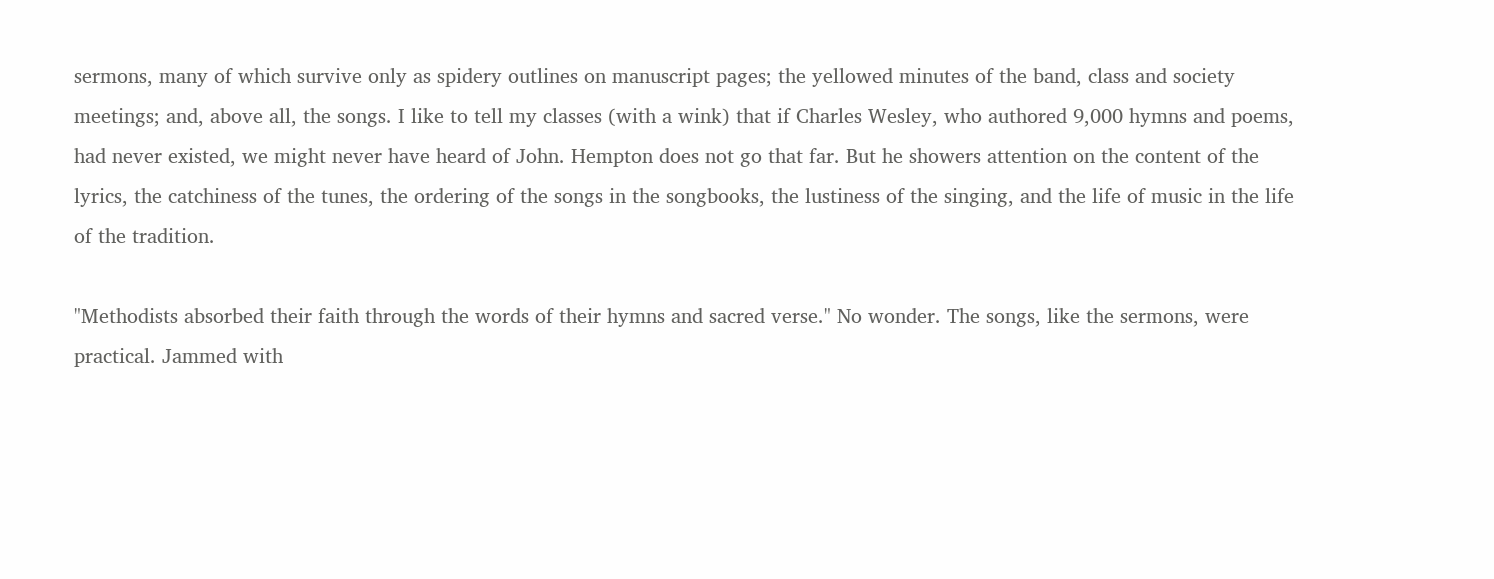sermons, many of which survive only as spidery outlines on manuscript pages; the yellowed minutes of the band, class and society meetings; and, above all, the songs. I like to tell my classes (with a wink) that if Charles Wesley, who authored 9,000 hymns and poems, had never existed, we might never have heard of John. Hempton does not go that far. But he showers attention on the content of the lyrics, the catchiness of the tunes, the ordering of the songs in the songbooks, the lustiness of the singing, and the life of music in the life of the tradition.

"Methodists absorbed their faith through the words of their hymns and sacred verse." No wonder. The songs, like the sermons, were practical. Jammed with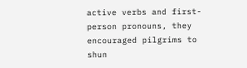active verbs and first-person pronouns, they encouraged pilgrims to shun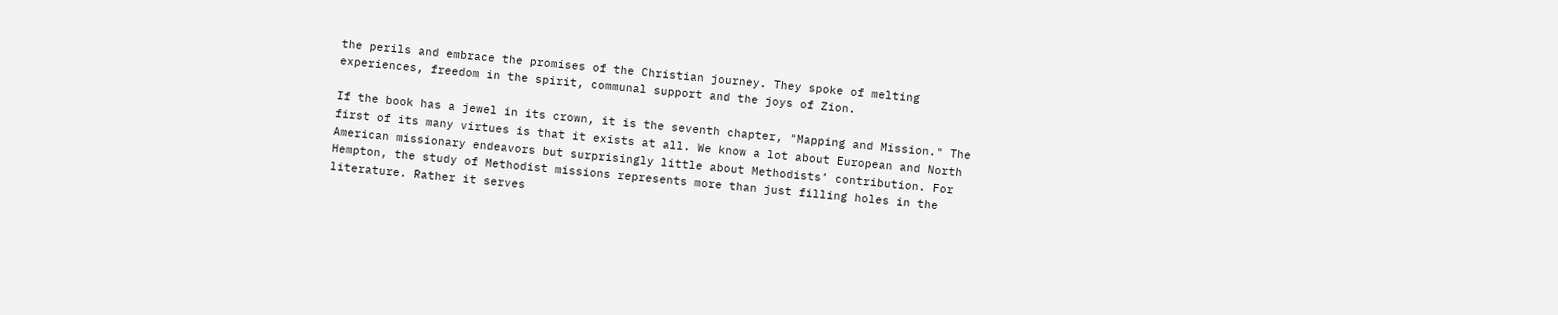the perils and embrace the promises of the Christian journey. They spoke of melting experiences, freedom in the spirit, communal support and the joys of Zion.

If the book has a jewel in its crown, it is the seventh chapter, "Mapping and Mission." The first of its many virtues is that it exists at all. We know a lot about European and North American missionary endeavors but surprisingly little about Methodists’ contribution. For Hempton, the study of Methodist missions represents more than just filling holes in the literature. Rather it serves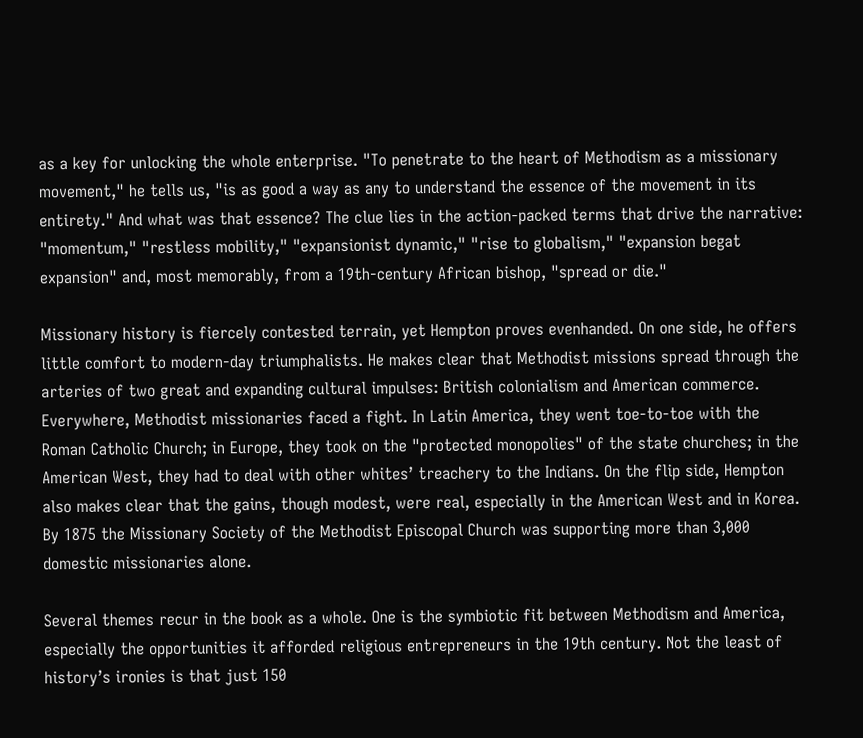as a key for unlocking the whole enterprise. "To penetrate to the heart of Methodism as a missionary movement," he tells us, "is as good a way as any to understand the essence of the movement in its entirety." And what was that essence? The clue lies in the action-packed terms that drive the narrative: "momentum," "restless mobility," "expansionist dynamic," "rise to globalism," "expansion begat expansion" and, most memorably, from a 19th-century African bishop, "spread or die."

Missionary history is fiercely contested terrain, yet Hempton proves evenhanded. On one side, he offers little comfort to modern-day triumphalists. He makes clear that Methodist missions spread through the arteries of two great and expanding cultural impulses: British colonialism and American commerce. Everywhere, Methodist missionaries faced a fight. In Latin America, they went toe-to-toe with the Roman Catholic Church; in Europe, they took on the "protected monopolies" of the state churches; in the American West, they had to deal with other whites’ treachery to the Indians. On the flip side, Hempton also makes clear that the gains, though modest, were real, especially in the American West and in Korea. By 1875 the Missionary Society of the Methodist Episcopal Church was supporting more than 3,000 domestic missionaries alone.

Several themes recur in the book as a whole. One is the symbiotic fit between Methodism and America, especially the opportunities it afforded religious entrepreneurs in the 19th century. Not the least of history’s ironies is that just 150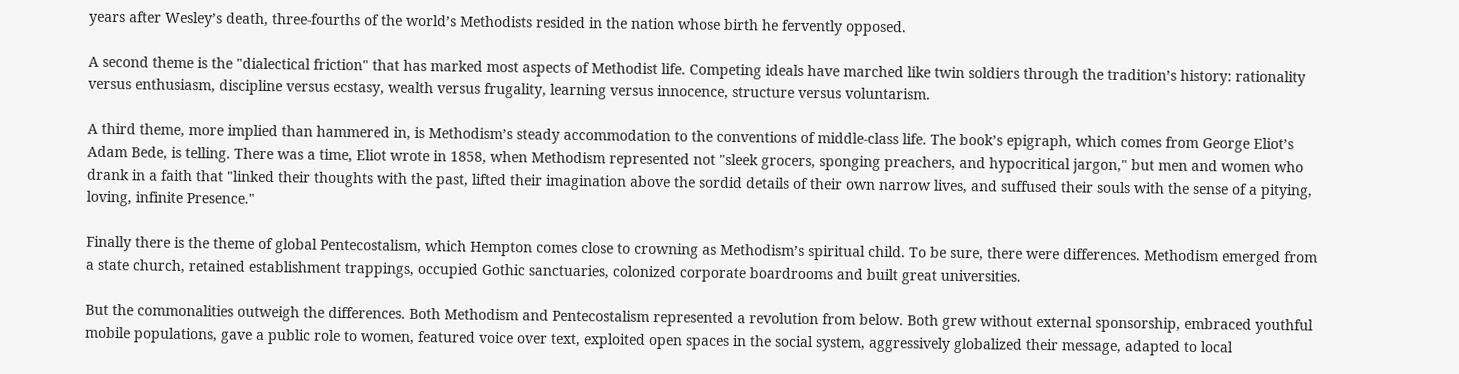years after Wesley’s death, three-fourths of the world’s Methodists resided in the nation whose birth he fervently opposed.

A second theme is the "dialectical friction" that has marked most aspects of Methodist life. Competing ideals have marched like twin soldiers through the tradition’s history: rationality versus enthusiasm, discipline versus ecstasy, wealth versus frugality, learning versus innocence, structure versus voluntarism.

A third theme, more implied than hammered in, is Methodism’s steady accommodation to the conventions of middle-class life. The book’s epigraph, which comes from George Eliot’s Adam Bede, is telling. There was a time, Eliot wrote in 1858, when Methodism represented not "sleek grocers, sponging preachers, and hypocritical jargon," but men and women who drank in a faith that "linked their thoughts with the past, lifted their imagination above the sordid details of their own narrow lives, and suffused their souls with the sense of a pitying, loving, infinite Presence."

Finally there is the theme of global Pentecostalism, which Hempton comes close to crowning as Methodism’s spiritual child. To be sure, there were differences. Methodism emerged from a state church, retained establishment trappings, occupied Gothic sanctuaries, colonized corporate boardrooms and built great universities.

But the commonalities outweigh the differences. Both Methodism and Pentecostalism represented a revolution from below. Both grew without external sponsorship, embraced youthful mobile populations, gave a public role to women, featured voice over text, exploited open spaces in the social system, aggressively globalized their message, adapted to local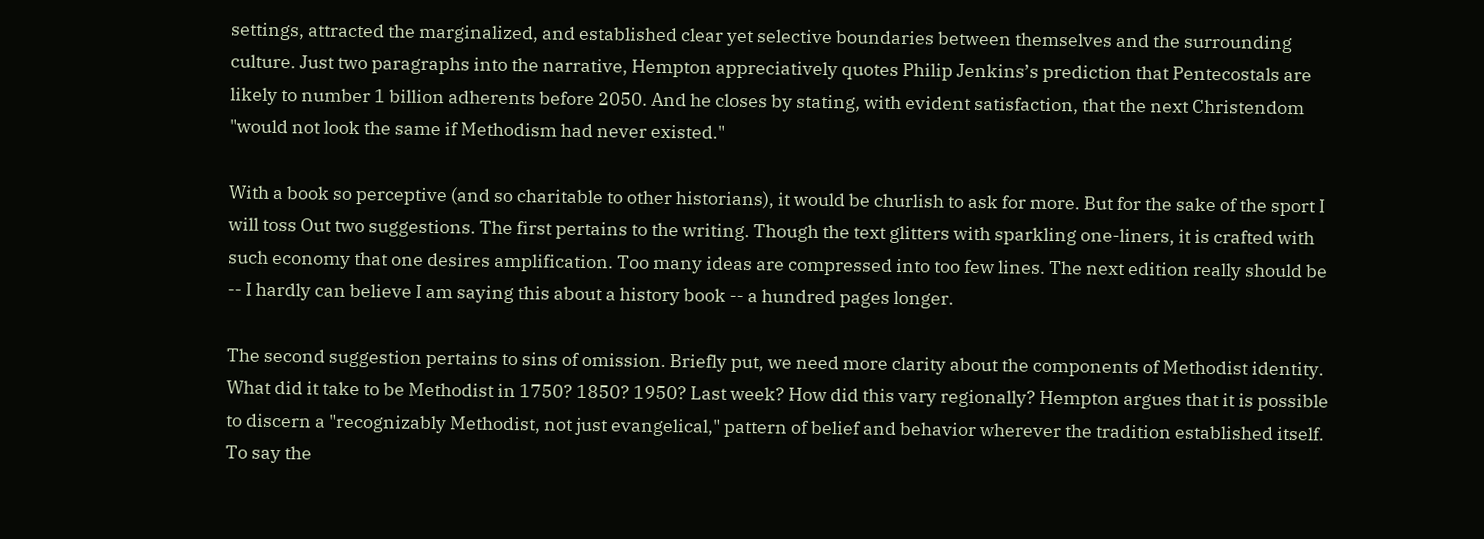settings, attracted the marginalized, and established clear yet selective boundaries between themselves and the surrounding culture. Just two paragraphs into the narrative, Hempton appreciatively quotes Philip Jenkins’s prediction that Pentecostals are likely to number 1 billion adherents before 2050. And he closes by stating, with evident satisfaction, that the next Christendom "would not look the same if Methodism had never existed."

With a book so perceptive (and so charitable to other historians), it would be churlish to ask for more. But for the sake of the sport I will toss Out two suggestions. The first pertains to the writing. Though the text glitters with sparkling one-liners, it is crafted with such economy that one desires amplification. Too many ideas are compressed into too few lines. The next edition really should be -- I hardly can believe I am saying this about a history book -- a hundred pages longer.

The second suggestion pertains to sins of omission. Briefly put, we need more clarity about the components of Methodist identity. What did it take to be Methodist in 1750? 1850? 1950? Last week? How did this vary regionally? Hempton argues that it is possible to discern a "recognizably Methodist, not just evangelical," pattern of belief and behavior wherever the tradition established itself. To say the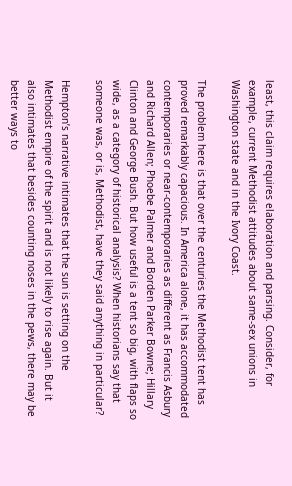least, this claim requires elaboration and parsing. Consider, for example, current Methodist attitudes about same-sex unions in Washington state and in the Ivory Coast.

The problem here is that over the centuries the Methodist tent has proved remarkably capacious. In America alone, it has accommodated contemporaries or near-contemporaries as different as Francis Asbury and Richard Allen; Phoebe Palmer and Borden Parker Bowne; Hillary Clinton and George Bush. But how useful is a tent so big, with flaps so wide, as a category of historical analysis? When historians say that someone was, or is, Methodist, have they said anything in particular?

Hempton’s narrative intimates that the sun is setting on the Methodist empire of the spirit and is not likely to rise again. But it also intimates that besides counting noses in the pews, there may be better ways to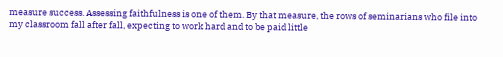measure success. Assessing faithfulness is one of them. By that measure, the rows of seminarians who file into my classroom fall after fall, expecting to work hard and to be paid little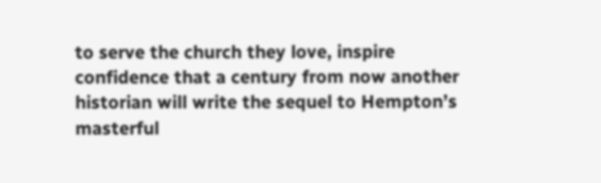to serve the church they love, inspire confidence that a century from now another historian will write the sequel to Hempton’s masterful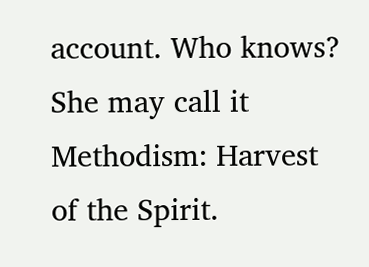account. Who knows? She may call it Methodism: Harvest of the Spirit.